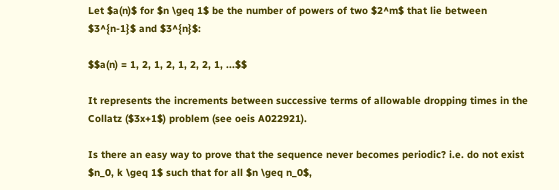Let $a(n)$ for $n \geq 1$ be the number of powers of two $2^m$ that lie between $3^{n-1}$ and $3^{n}$:

$$a(n) = 1, 2, 1, 2, 1, 2, 2, 1, ...$$

It represents the increments between successive terms of allowable dropping times in the Collatz ($3x+1$) problem (see oeis A022921).

Is there an easy way to prove that the sequence never becomes periodic? i.e. do not exist $n_0, k \geq 1$ such that for all $n \geq n_0$,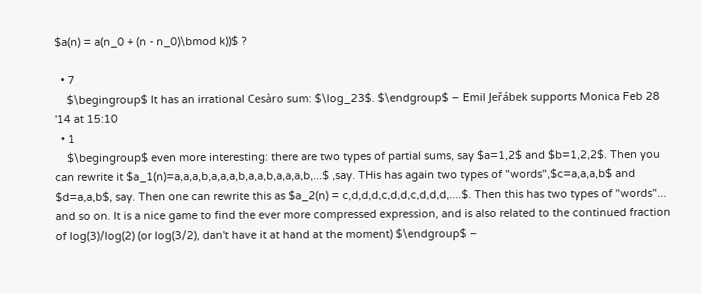$a(n) = a(n_0 + (n - n_0)\bmod k))$ ?

  • 7
    $\begingroup$ It has an irrational Cesàro sum: $\log_23$. $\endgroup$ – Emil Jeřábek supports Monica Feb 28 '14 at 15:10
  • 1
    $\begingroup$ even more interesting: there are two types of partial sums, say $a=1,2$ and $b=1,2,2$. Then you can rewrite it $a_1(n)=a,a,a,b,a,a,a,b,a,a,b,a,a,a,b,...$ ,say. THis has again two types of "words",$c=a,a,a,b$ and $d=a,a,b$, say. Then one can rewrite this as $a_2(n) = c,d,d,d,c,d,d,c,d,d,d,....$. Then this has two types of "words"... and so on. It is a nice game to find the ever more compressed expression, and is also related to the continued fraction of log(3)/log(2) (or log(3/2), dan't have it at hand at the moment) $\endgroup$ –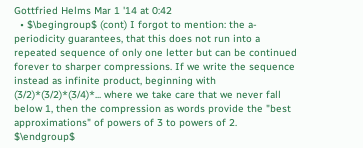Gottfried Helms Mar 1 '14 at 0:42
  • $\begingroup$ (cont) I forgot to mention: the a-periodicity guarantees, that this does not run into a repeated sequence of only one letter but can be continued forever to sharper compressions. If we write the sequence instead as infinite product, beginning with (3/2)*(3/2)*(3/4)*... where we take care that we never fall below 1, then the compression as words provide the "best approximations" of powers of 3 to powers of 2. $\endgroup$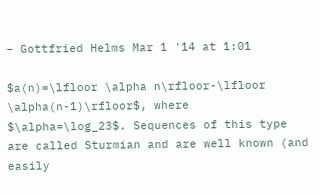– Gottfried Helms Mar 1 '14 at 1:01

$a(n)=\lfloor \alpha n\rfloor-\lfloor \alpha(n-1)\rfloor$, where $\alpha=\log_23$. Sequences of this type are called Sturmian and are well known (and easily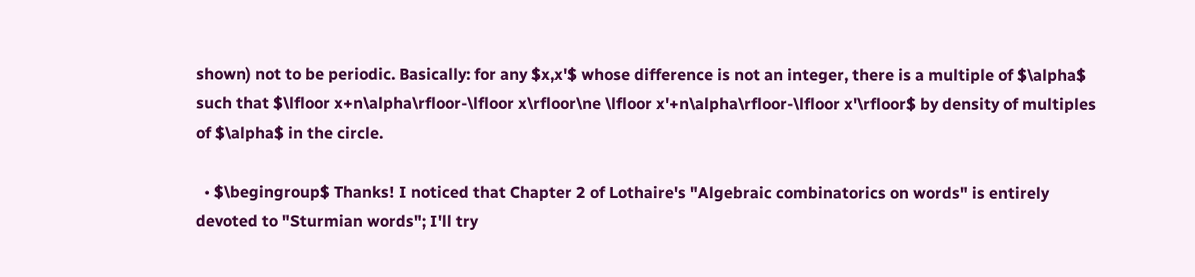shown) not to be periodic. Basically: for any $x,x'$ whose difference is not an integer, there is a multiple of $\alpha$ such that $\lfloor x+n\alpha\rfloor-\lfloor x\rfloor\ne \lfloor x'+n\alpha\rfloor-\lfloor x'\rfloor$ by density of multiples of $\alpha$ in the circle.

  • $\begingroup$ Thanks! I noticed that Chapter 2 of Lothaire's "Algebraic combinatorics on words" is entirely devoted to "Sturmian words"; I'll try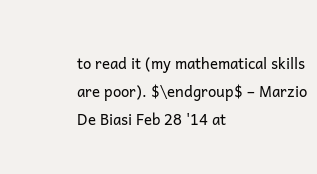to read it (my mathematical skills are poor). $\endgroup$ – Marzio De Biasi Feb 28 '14 at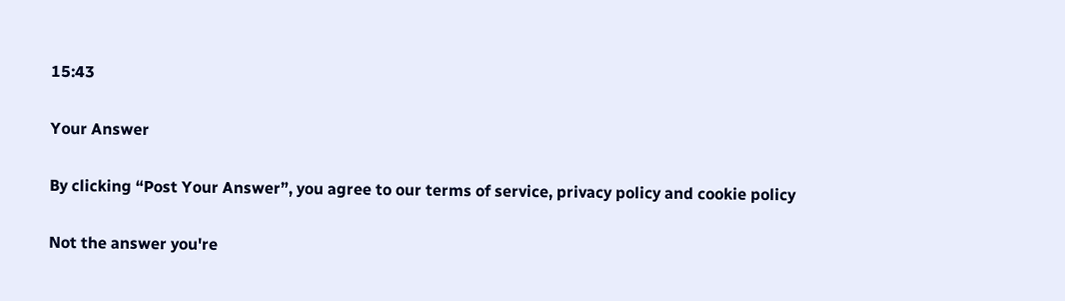15:43

Your Answer

By clicking “Post Your Answer”, you agree to our terms of service, privacy policy and cookie policy

Not the answer you're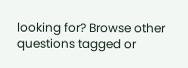looking for? Browse other questions tagged or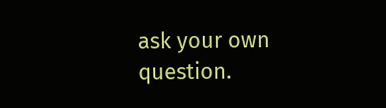ask your own question.